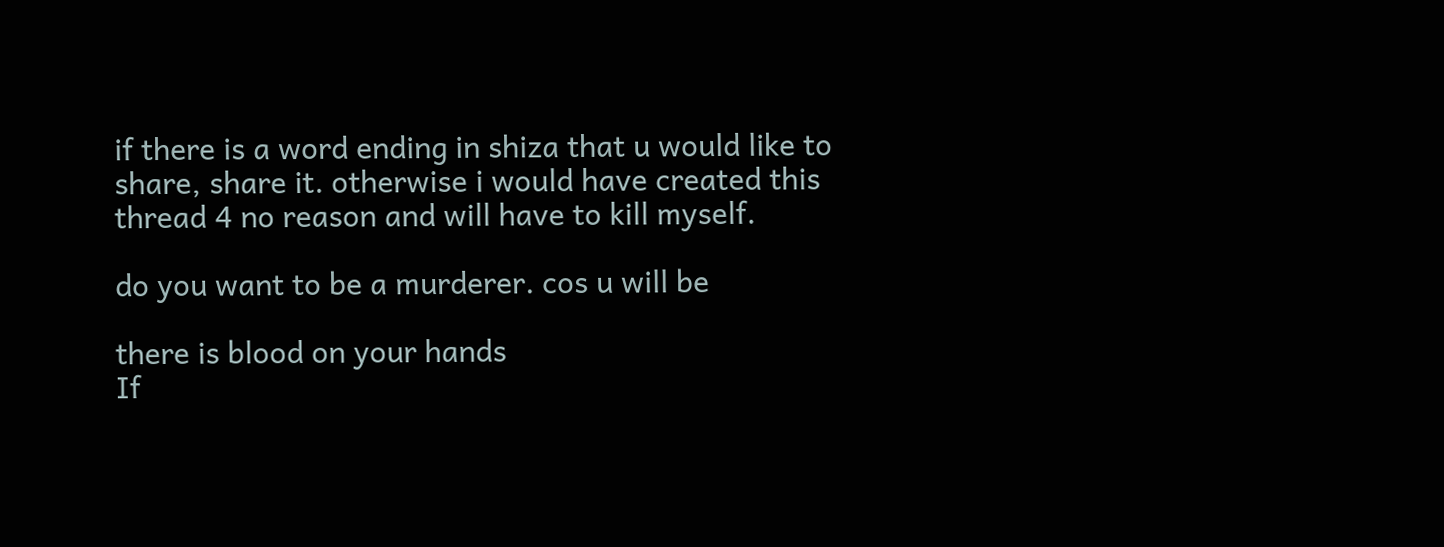if there is a word ending in shiza that u would like to share, share it. otherwise i would have created this thread 4 no reason and will have to kill myself.

do you want to be a murderer. cos u will be

there is blood on your hands
If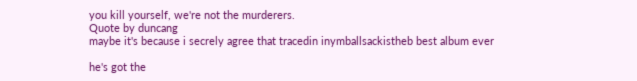you kill yourself, we're not the murderers.
Quote by duncang
maybe it's because i secrely agree that tracedin inymballsackistheb best album ever

he's got the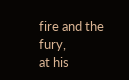fire and the fury,
at his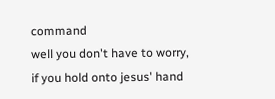command
well you don't have to worry,
if you hold onto jesus' hand